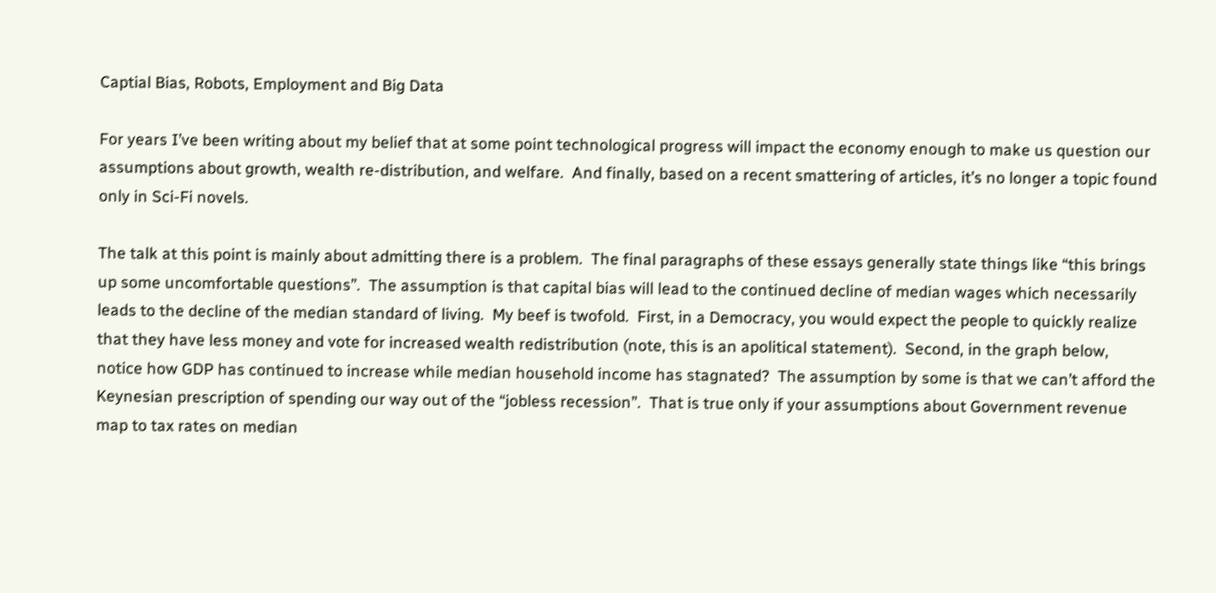Captial Bias, Robots, Employment and Big Data

For years I’ve been writing about my belief that at some point technological progress will impact the economy enough to make us question our assumptions about growth, wealth re-distribution, and welfare.  And finally, based on a recent smattering of articles, it’s no longer a topic found only in Sci-Fi novels.

The talk at this point is mainly about admitting there is a problem.  The final paragraphs of these essays generally state things like “this brings up some uncomfortable questions”.  The assumption is that capital bias will lead to the continued decline of median wages which necessarily leads to the decline of the median standard of living.  My beef is twofold.  First, in a Democracy, you would expect the people to quickly realize that they have less money and vote for increased wealth redistribution (note, this is an apolitical statement).  Second, in the graph below, notice how GDP has continued to increase while median household income has stagnated?  The assumption by some is that we can’t afford the Keynesian prescription of spending our way out of the “jobless recession”.  That is true only if your assumptions about Government revenue map to tax rates on median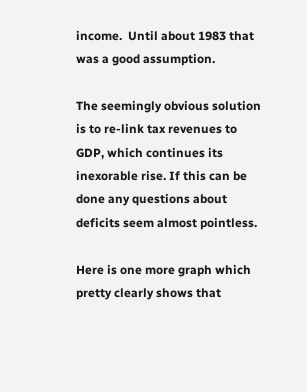income.  Until about 1983 that was a good assumption.

The seemingly obvious solution is to re-link tax revenues to GDP, which continues its inexorable rise. If this can be done any questions about deficits seem almost pointless.

Here is one more graph which pretty clearly shows that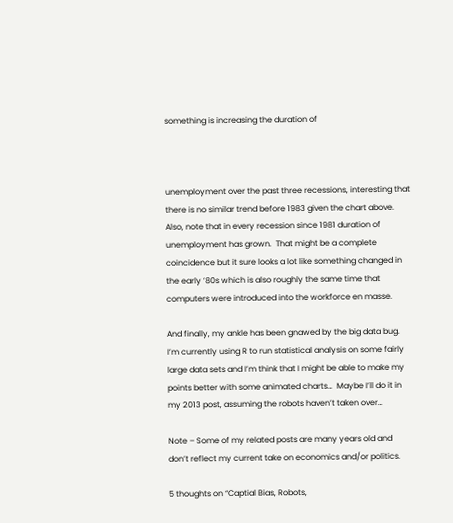something is increasing the duration of



unemployment over the past three recessions, interesting that there is no similar trend before 1983 given the chart above.  Also, note that in every recession since 1981 duration of unemployment has grown.  That might be a complete coincidence but it sure looks a lot like something changed in the early ’80s which is also roughly the same time that computers were introduced into the workforce en masse.

And finally, my ankle has been gnawed by the big data bug.  I’m currently using R to run statistical analysis on some fairly large data sets and I’m think that I might be able to make my points better with some animated charts…  Maybe I’ll do it in my 2013 post, assuming the robots haven’t taken over…

Note – Some of my related posts are many years old and don’t reflect my current take on economics and/or politics.

5 thoughts on “Captial Bias, Robots,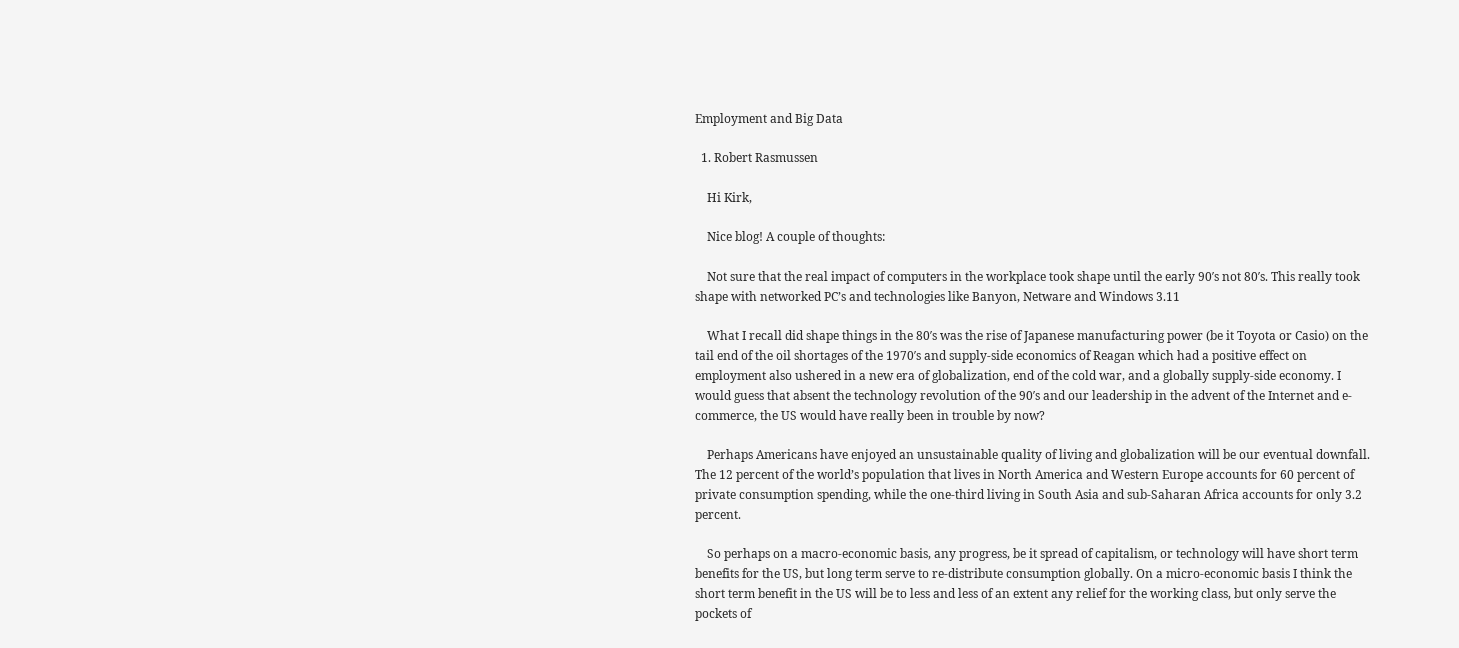Employment and Big Data

  1. Robert Rasmussen

    Hi Kirk,

    Nice blog! A couple of thoughts:

    Not sure that the real impact of computers in the workplace took shape until the early 90′s not 80′s. This really took shape with networked PC’s and technologies like Banyon, Netware and Windows 3.11

    What I recall did shape things in the 80′s was the rise of Japanese manufacturing power (be it Toyota or Casio) on the tail end of the oil shortages of the 1970′s and supply-side economics of Reagan which had a positive effect on employment also ushered in a new era of globalization, end of the cold war, and a globally supply-side economy. I would guess that absent the technology revolution of the 90′s and our leadership in the advent of the Internet and e-commerce, the US would have really been in trouble by now?

    Perhaps Americans have enjoyed an unsustainable quality of living and globalization will be our eventual downfall. The 12 percent of the world’s population that lives in North America and Western Europe accounts for 60 percent of private consumption spending, while the one-third living in South Asia and sub-Saharan Africa accounts for only 3.2 percent.

    So perhaps on a macro-economic basis, any progress, be it spread of capitalism, or technology will have short term benefits for the US, but long term serve to re-distribute consumption globally. On a micro-economic basis I think the short term benefit in the US will be to less and less of an extent any relief for the working class, but only serve the pockets of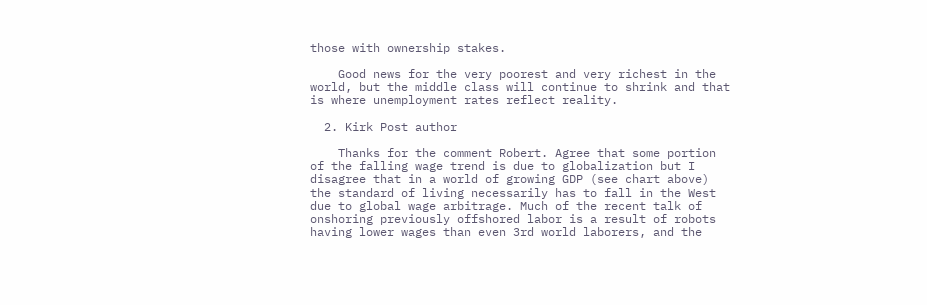those with ownership stakes.

    Good news for the very poorest and very richest in the world, but the middle class will continue to shrink and that is where unemployment rates reflect reality.

  2. Kirk Post author

    Thanks for the comment Robert. Agree that some portion of the falling wage trend is due to globalization but I disagree that in a world of growing GDP (see chart above) the standard of living necessarily has to fall in the West due to global wage arbitrage. Much of the recent talk of onshoring previously offshored labor is a result of robots having lower wages than even 3rd world laborers, and the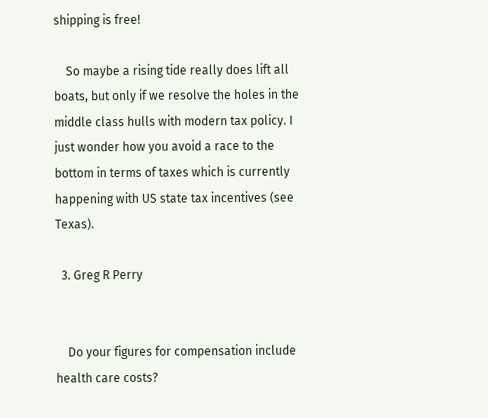shipping is free!

    So maybe a rising tide really does lift all boats, but only if we resolve the holes in the middle class hulls with modern tax policy. I just wonder how you avoid a race to the bottom in terms of taxes which is currently happening with US state tax incentives (see Texas).

  3. Greg R Perry


    Do your figures for compensation include health care costs?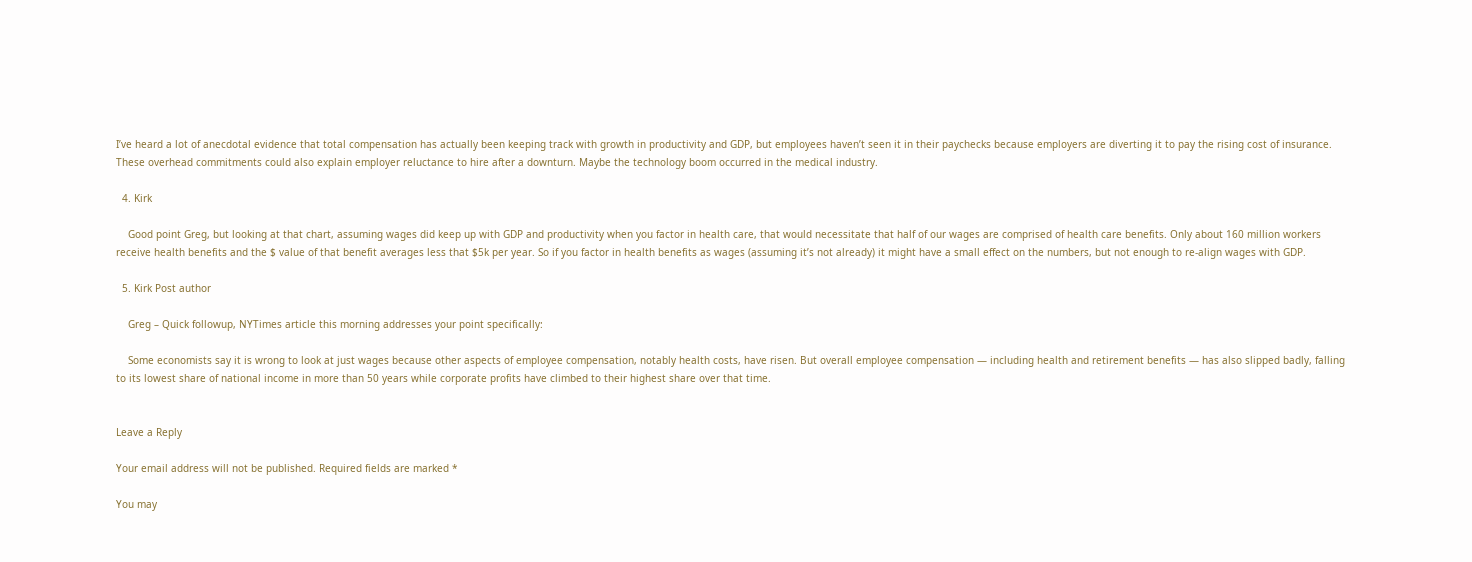I’ve heard a lot of anecdotal evidence that total compensation has actually been keeping track with growth in productivity and GDP, but employees haven’t seen it in their paychecks because employers are diverting it to pay the rising cost of insurance. These overhead commitments could also explain employer reluctance to hire after a downturn. Maybe the technology boom occurred in the medical industry.

  4. Kirk

    Good point Greg, but looking at that chart, assuming wages did keep up with GDP and productivity when you factor in health care, that would necessitate that half of our wages are comprised of health care benefits. Only about 160 million workers receive health benefits and the $ value of that benefit averages less that $5k per year. So if you factor in health benefits as wages (assuming it’s not already) it might have a small effect on the numbers, but not enough to re-align wages with GDP.

  5. Kirk Post author

    Greg – Quick followup, NYTimes article this morning addresses your point specifically:

    Some economists say it is wrong to look at just wages because other aspects of employee compensation, notably health costs, have risen. But overall employee compensation — including health and retirement benefits — has also slipped badly, falling to its lowest share of national income in more than 50 years while corporate profits have climbed to their highest share over that time.


Leave a Reply

Your email address will not be published. Required fields are marked *

You may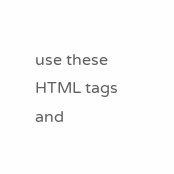use these HTML tags and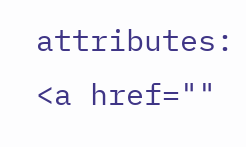attributes: <a href=""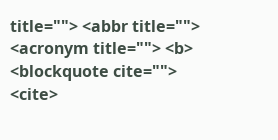title=""> <abbr title=""> <acronym title=""> <b> <blockquote cite=""> <cite>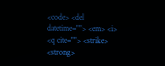<code> <del datetime=""> <em> <i> <q cite=""> <strike> <strong>